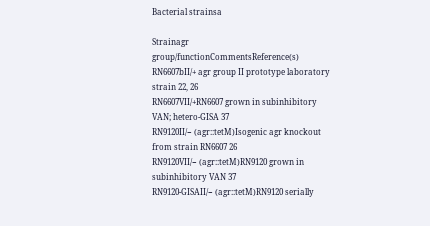Bacterial strainsa

Strainagr group/functionCommentsReference(s)
RN6607bII/+ agr group II prototype laboratory strain 22, 26
RN6607VII/+RN6607 grown in subinhibitory VAN; hetero-GISA 37
RN9120II/− (agr::tetM)Isogenic agr knockout from strain RN6607 26
RN9120VII/− (agr::tetM)RN9120 grown in subinhibitory VAN 37
RN9120-GISAII/− (agr::tetM)RN9120 serially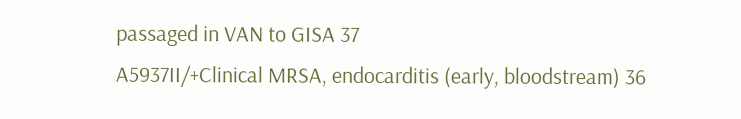passaged in VAN to GISA 37
A5937II/+Clinical MRSA, endocarditis (early, bloodstream) 36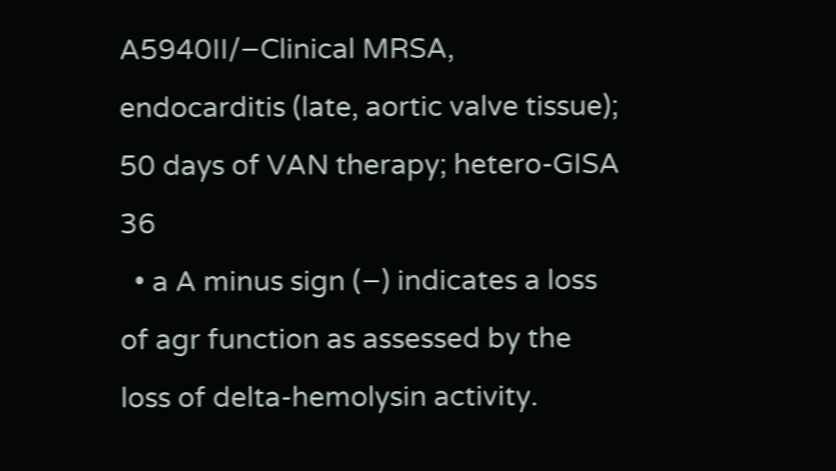A5940II/−Clinical MRSA, endocarditis (late, aortic valve tissue); 50 days of VAN therapy; hetero-GISA 36
  • a A minus sign (−) indicates a loss of agr function as assessed by the loss of delta-hemolysin activity.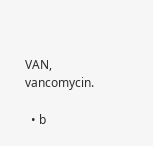VAN, vancomycin.

  • b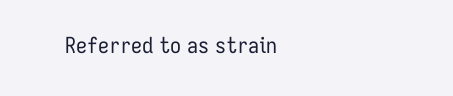Referred to as strain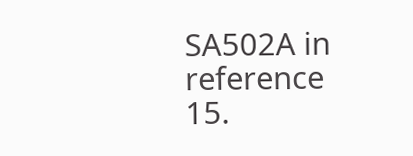SA502A in reference 15.